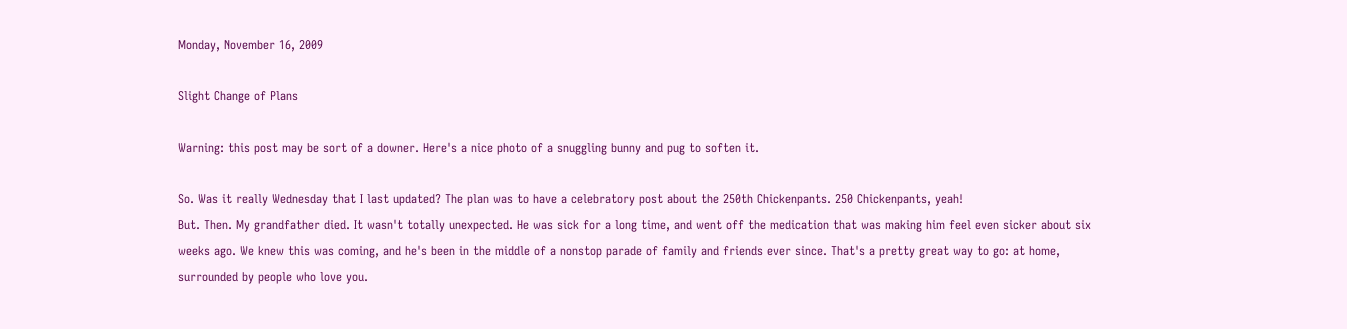Monday, November 16, 2009

Slight Change of Plans

Warning: this post may be sort of a downer. Here's a nice photo of a snuggling bunny and pug to soften it.

So. Was it really Wednesday that I last updated? The plan was to have a celebratory post about the 250th Chickenpants. 250 Chickenpants, yeah!
But. Then. My grandfather died. It wasn't totally unexpected. He was sick for a long time, and went off the medication that was making him feel even sicker about six weeks ago. We knew this was coming, and he's been in the middle of a nonstop parade of family and friends ever since. That's a pretty great way to go: at home, surrounded by people who love you.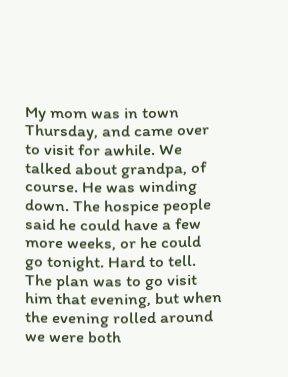My mom was in town Thursday, and came over to visit for awhile. We talked about grandpa, of course. He was winding down. The hospice people said he could have a few more weeks, or he could go tonight. Hard to tell. The plan was to go visit him that evening, but when the evening rolled around we were both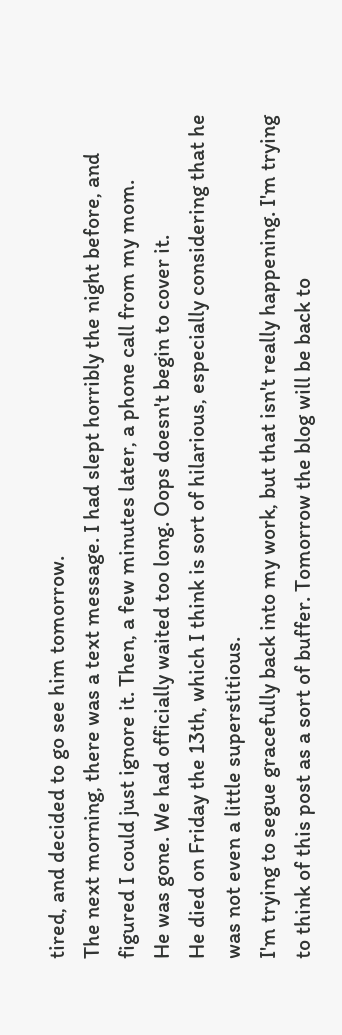tired, and decided to go see him tomorrow.
The next morning, there was a text message. I had slept horribly the night before, and figured I could just ignore it. Then, a few minutes later, a phone call from my mom.
He was gone. We had officially waited too long. Oops doesn't begin to cover it.
He died on Friday the 13th, which I think is sort of hilarious, especially considering that he was not even a little superstitious.
I'm trying to segue gracefully back into my work, but that isn't really happening. I'm trying to think of this post as a sort of buffer. Tomorrow the blog will be back to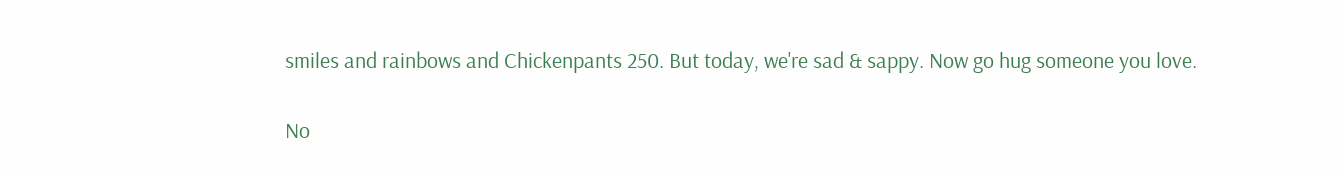smiles and rainbows and Chickenpants 250. But today, we're sad & sappy. Now go hug someone you love.

No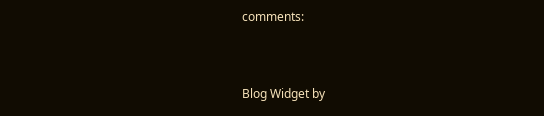comments:


Blog Widget by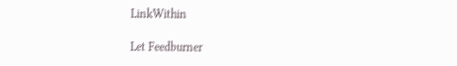LinkWithin

Let Feedburner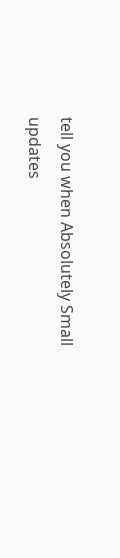tell you when Absolutely Small updates